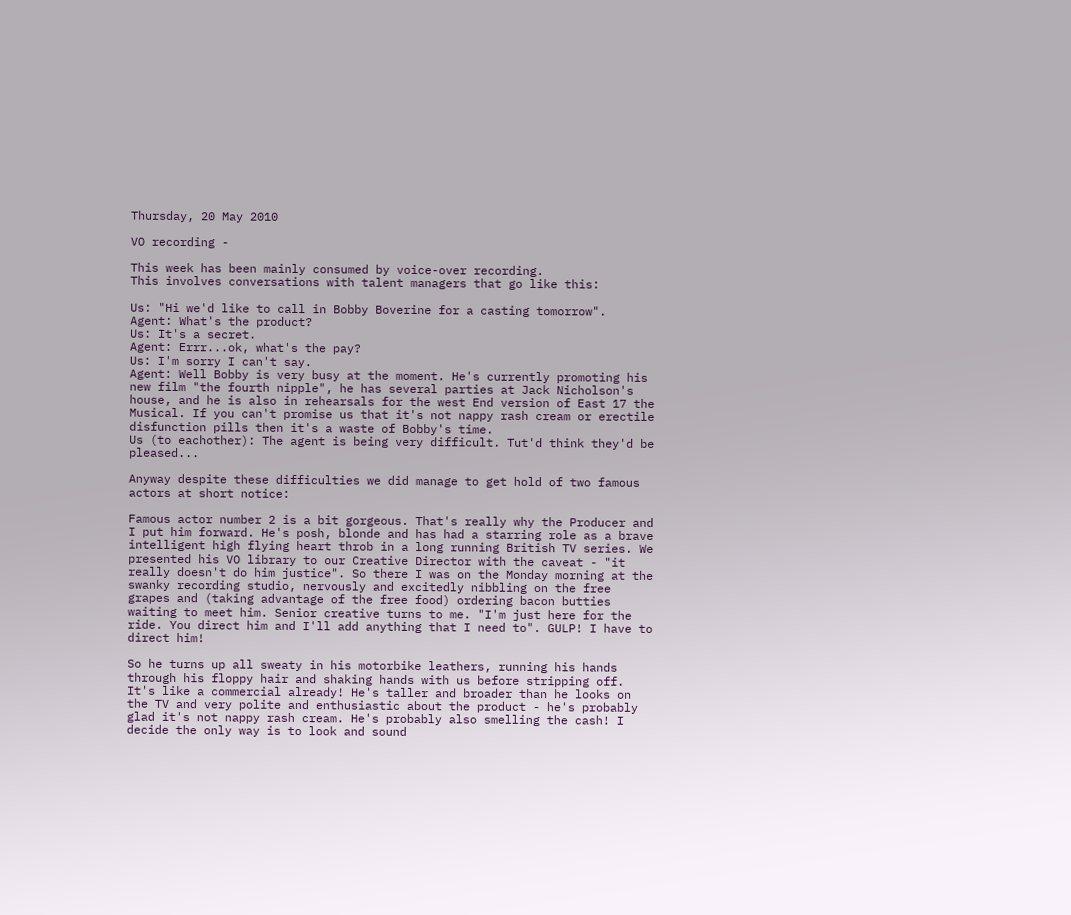Thursday, 20 May 2010

VO recording -

This week has been mainly consumed by voice-over recording.
This involves conversations with talent managers that go like this:

Us: "Hi we'd like to call in Bobby Boverine for a casting tomorrow".
Agent: What's the product?
Us: It's a secret.
Agent: Errr...ok, what's the pay?
Us: I'm sorry I can't say.
Agent: Well Bobby is very busy at the moment. He's currently promoting his new film "the fourth nipple", he has several parties at Jack Nicholson's house, and he is also in rehearsals for the west End version of East 17 the Musical. If you can't promise us that it's not nappy rash cream or erectile disfunction pills then it's a waste of Bobby's time.
Us (to eachother): The agent is being very difficult. Tut'd think they'd be pleased...

Anyway despite these difficulties we did manage to get hold of two famous actors at short notice:

Famous actor number 2 is a bit gorgeous. That's really why the Producer and I put him forward. He's posh, blonde and has had a starring role as a brave intelligent high flying heart throb in a long running British TV series. We presented his VO library to our Creative Director with the caveat - "it really doesn't do him justice". So there I was on the Monday morning at the swanky recording studio, nervously and excitedly nibbling on the free grapes and (taking advantage of the free food) ordering bacon butties waiting to meet him. Senior creative turns to me. "I'm just here for the ride. You direct him and I'll add anything that I need to". GULP! I have to direct him!

So he turns up all sweaty in his motorbike leathers, running his hands through his floppy hair and shaking hands with us before stripping off. It's like a commercial already! He's taller and broader than he looks on the TV and very polite and enthusiastic about the product - he's probably glad it's not nappy rash cream. He's probably also smelling the cash! I decide the only way is to look and sound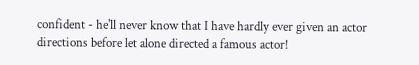confident - he'll never know that I have hardly ever given an actor directions before let alone directed a famous actor!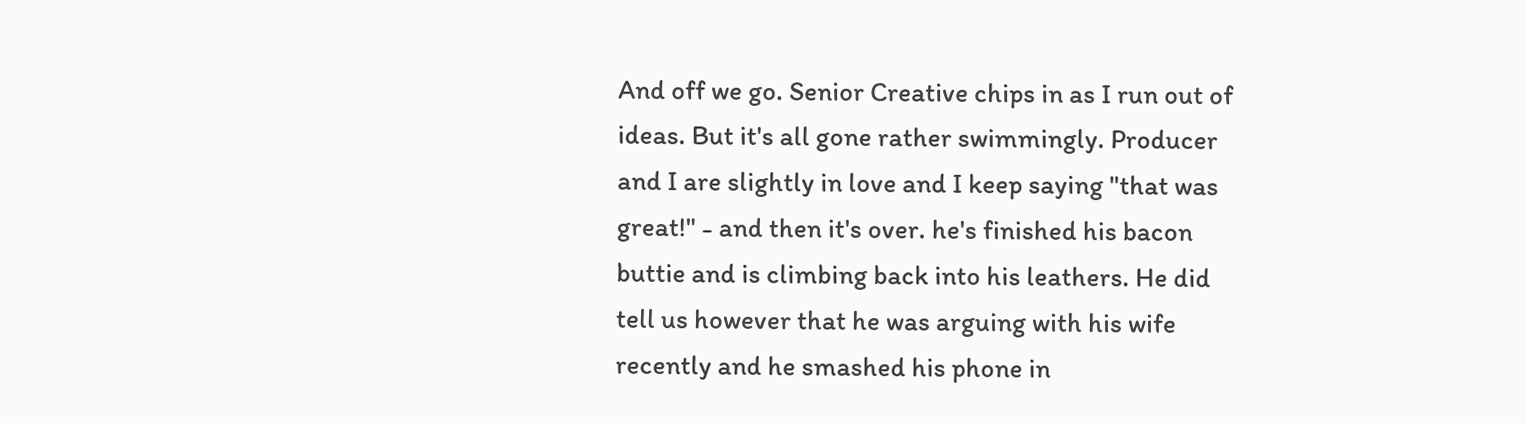And off we go. Senior Creative chips in as I run out of ideas. But it's all gone rather swimmingly. Producer and I are slightly in love and I keep saying "that was great!" - and then it's over. he's finished his bacon buttie and is climbing back into his leathers. He did tell us however that he was arguing with his wife recently and he smashed his phone in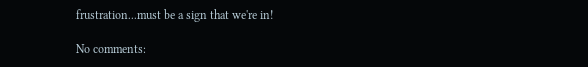frustration...must be a sign that we're in!

No comments: